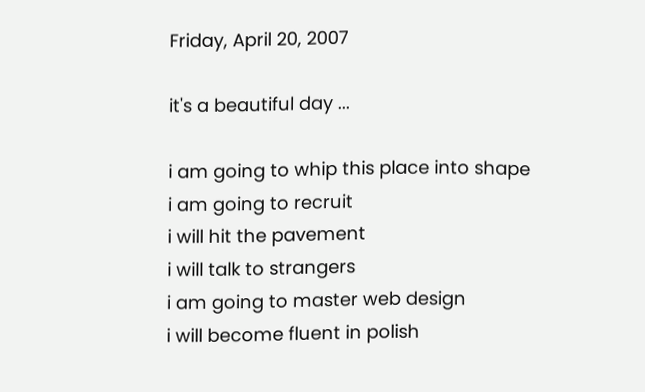Friday, April 20, 2007

it's a beautiful day ...

i am going to whip this place into shape
i am going to recruit
i will hit the pavement
i will talk to strangers
i am going to master web design
i will become fluent in polish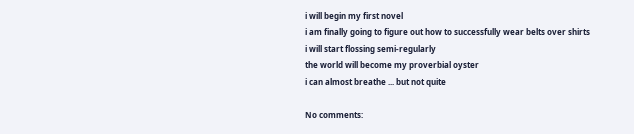i will begin my first novel
i am finally going to figure out how to successfully wear belts over shirts
i will start flossing semi-regularly
the world will become my proverbial oyster
i can almost breathe ... but not quite

No comments: